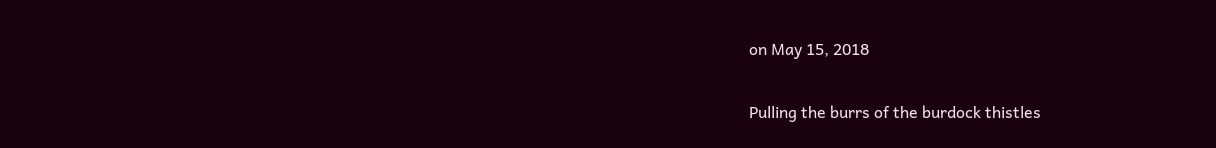on May 15, 2018

Pulling the burrs of the burdock thistles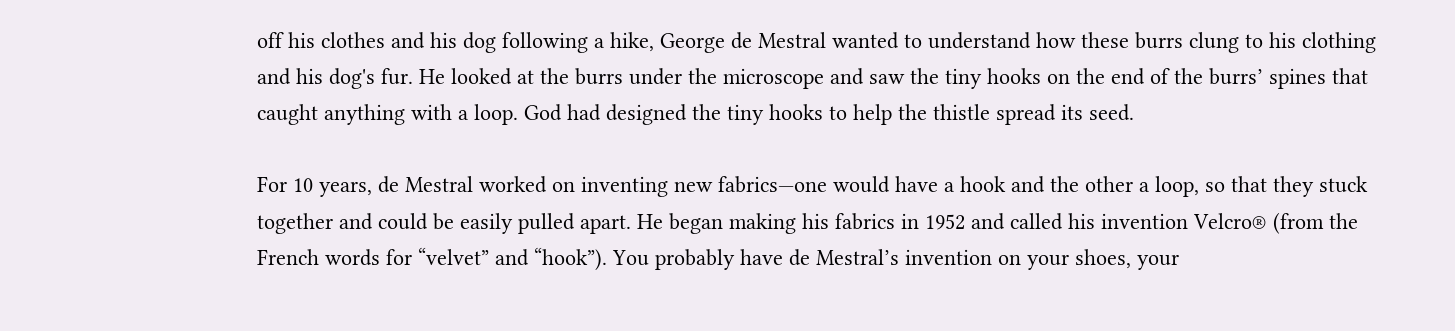off his clothes and his dog following a hike, George de Mestral wanted to understand how these burrs clung to his clothing and his dog's fur. He looked at the burrs under the microscope and saw the tiny hooks on the end of the burrs’ spines that caught anything with a loop. God had designed the tiny hooks to help the thistle spread its seed.

For 10 years, de Mestral worked on inventing new fabrics—one would have a hook and the other a loop, so that they stuck together and could be easily pulled apart. He began making his fabrics in 1952 and called his invention Velcro® (from the French words for “velvet” and “hook”). You probably have de Mestral’s invention on your shoes, your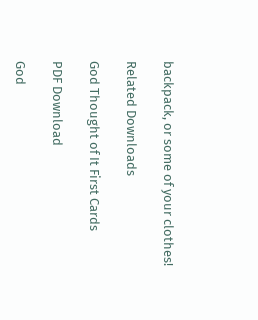backpack, or some of your clothes!

Related Downloads

God Thought of It First Cards

PDF Download

God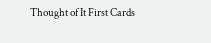Thought of It First Cards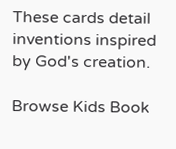These cards detail inventions inspired by God's creation.

Browse Kids Book